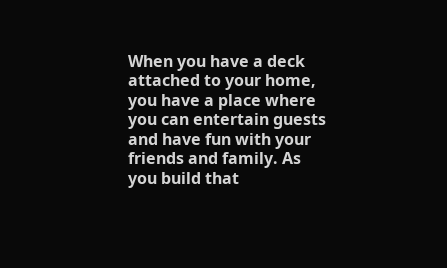When you have a deck attached to your home, you have a place where you can entertain guests and have fun with your friends and family. As you build that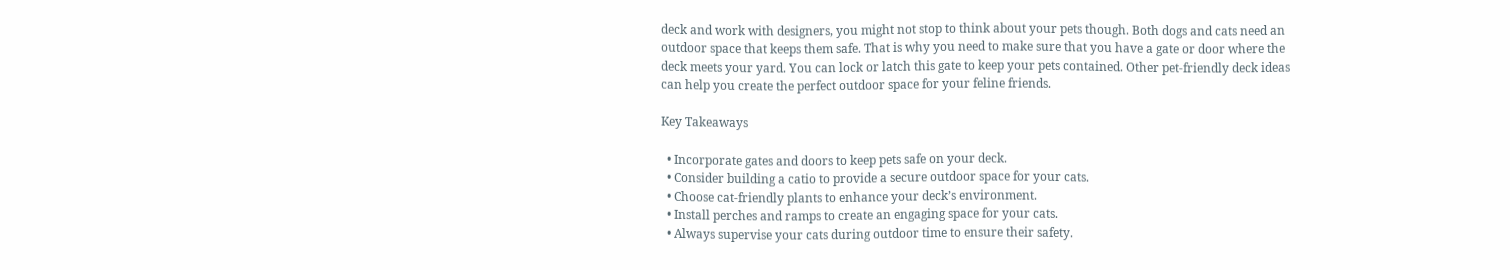deck and work with designers, you might not stop to think about your pets though. Both dogs and cats need an outdoor space that keeps them safe. That is why you need to make sure that you have a gate or door where the deck meets your yard. You can lock or latch this gate to keep your pets contained. Other pet-friendly deck ideas can help you create the perfect outdoor space for your feline friends.

Key Takeaways

  • Incorporate gates and doors to keep pets safe on your deck.
  • Consider building a catio to provide a secure outdoor space for your cats.
  • Choose cat-friendly plants to enhance your deck’s environment.
  • Install perches and ramps to create an engaging space for your cats.
  • Always supervise your cats during outdoor time to ensure their safety.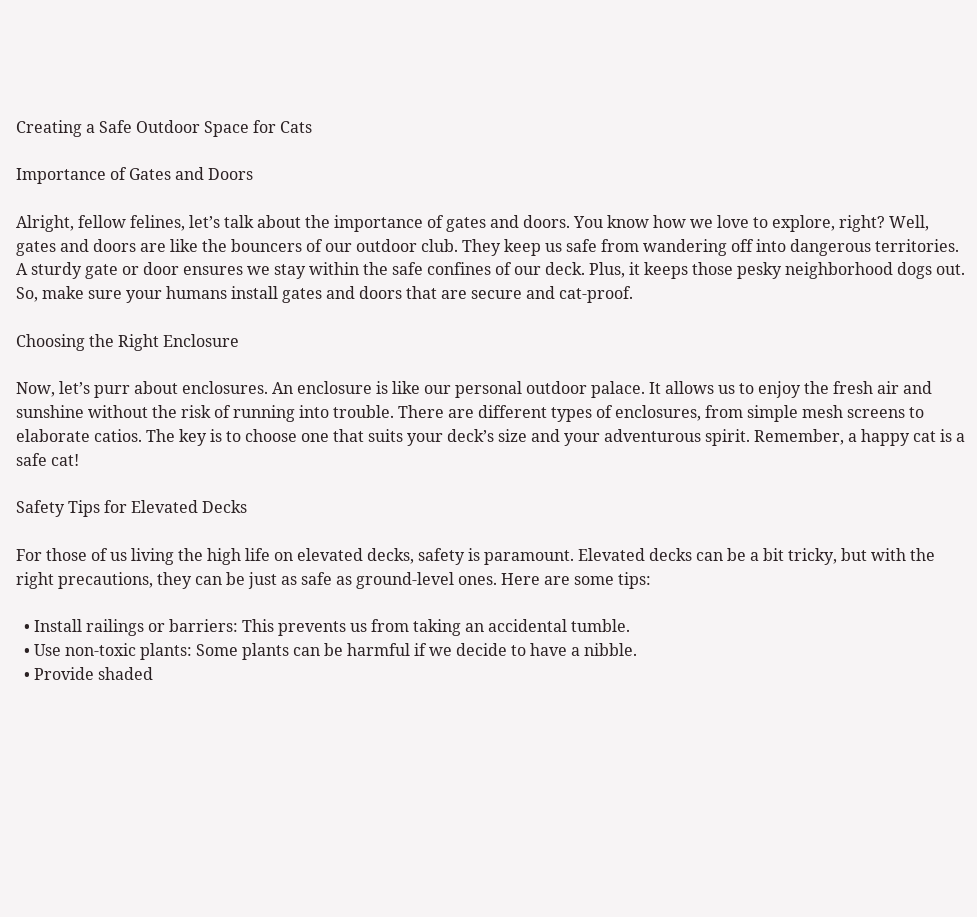Creating a Safe Outdoor Space for Cats

Importance of Gates and Doors

Alright, fellow felines, let’s talk about the importance of gates and doors. You know how we love to explore, right? Well, gates and doors are like the bouncers of our outdoor club. They keep us safe from wandering off into dangerous territories. A sturdy gate or door ensures we stay within the safe confines of our deck. Plus, it keeps those pesky neighborhood dogs out. So, make sure your humans install gates and doors that are secure and cat-proof.

Choosing the Right Enclosure

Now, let’s purr about enclosures. An enclosure is like our personal outdoor palace. It allows us to enjoy the fresh air and sunshine without the risk of running into trouble. There are different types of enclosures, from simple mesh screens to elaborate catios. The key is to choose one that suits your deck’s size and your adventurous spirit. Remember, a happy cat is a safe cat!

Safety Tips for Elevated Decks

For those of us living the high life on elevated decks, safety is paramount. Elevated decks can be a bit tricky, but with the right precautions, they can be just as safe as ground-level ones. Here are some tips:

  • Install railings or barriers: This prevents us from taking an accidental tumble.
  • Use non-toxic plants: Some plants can be harmful if we decide to have a nibble.
  • Provide shaded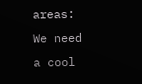areas: We need a cool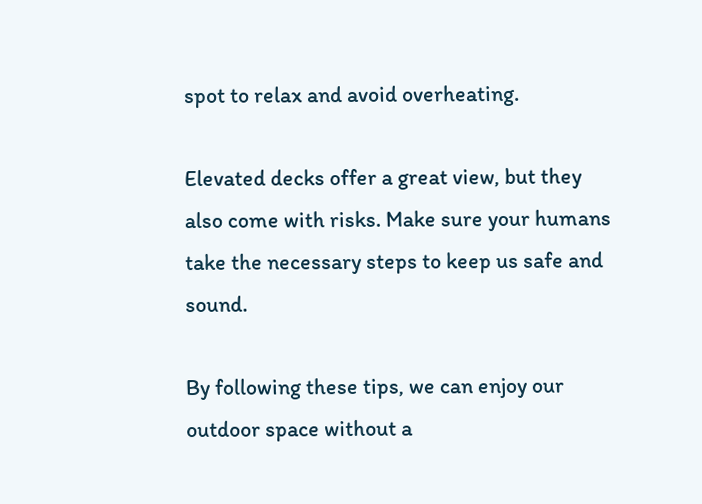spot to relax and avoid overheating.

Elevated decks offer a great view, but they also come with risks. Make sure your humans take the necessary steps to keep us safe and sound.

By following these tips, we can enjoy our outdoor space without a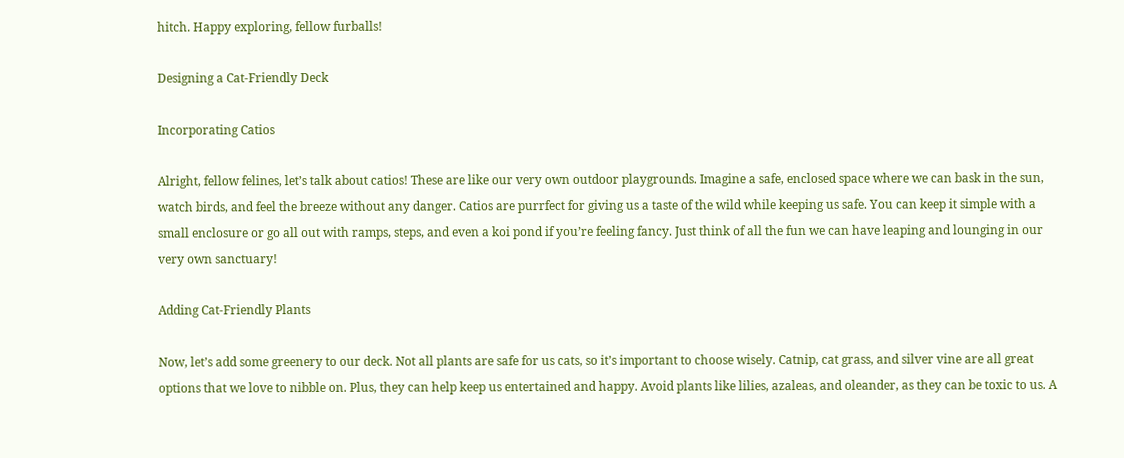hitch. Happy exploring, fellow furballs!

Designing a Cat-Friendly Deck

Incorporating Catios

Alright, fellow felines, let’s talk about catios! These are like our very own outdoor playgrounds. Imagine a safe, enclosed space where we can bask in the sun, watch birds, and feel the breeze without any danger. Catios are purrfect for giving us a taste of the wild while keeping us safe. You can keep it simple with a small enclosure or go all out with ramps, steps, and even a koi pond if you’re feeling fancy. Just think of all the fun we can have leaping and lounging in our very own sanctuary!

Adding Cat-Friendly Plants

Now, let’s add some greenery to our deck. Not all plants are safe for us cats, so it’s important to choose wisely. Catnip, cat grass, and silver vine are all great options that we love to nibble on. Plus, they can help keep us entertained and happy. Avoid plants like lilies, azaleas, and oleander, as they can be toxic to us. A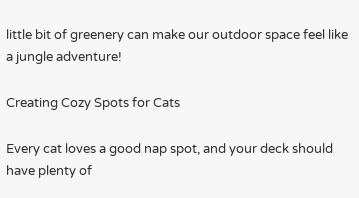little bit of greenery can make our outdoor space feel like a jungle adventure!

Creating Cozy Spots for Cats

Every cat loves a good nap spot, and your deck should have plenty of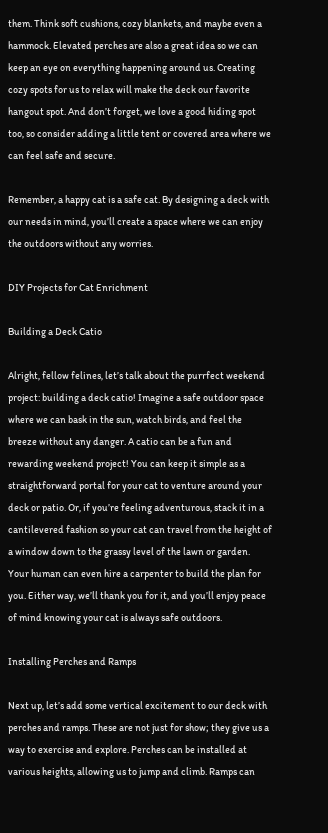them. Think soft cushions, cozy blankets, and maybe even a hammock. Elevated perches are also a great idea so we can keep an eye on everything happening around us. Creating cozy spots for us to relax will make the deck our favorite hangout spot. And don’t forget, we love a good hiding spot too, so consider adding a little tent or covered area where we can feel safe and secure.

Remember, a happy cat is a safe cat. By designing a deck with our needs in mind, you’ll create a space where we can enjoy the outdoors without any worries.

DIY Projects for Cat Enrichment

Building a Deck Catio

Alright, fellow felines, let’s talk about the purrfect weekend project: building a deck catio! Imagine a safe outdoor space where we can bask in the sun, watch birds, and feel the breeze without any danger. A catio can be a fun and rewarding weekend project! You can keep it simple as a straightforward portal for your cat to venture around your deck or patio. Or, if you’re feeling adventurous, stack it in a cantilevered fashion so your cat can travel from the height of a window down to the grassy level of the lawn or garden. Your human can even hire a carpenter to build the plan for you. Either way, we’ll thank you for it, and you’ll enjoy peace of mind knowing your cat is always safe outdoors.

Installing Perches and Ramps

Next up, let’s add some vertical excitement to our deck with perches and ramps. These are not just for show; they give us a way to exercise and explore. Perches can be installed at various heights, allowing us to jump and climb. Ramps can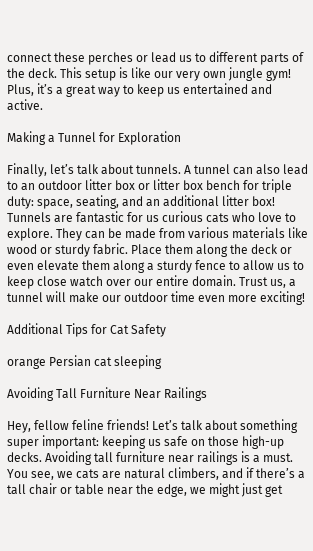connect these perches or lead us to different parts of the deck. This setup is like our very own jungle gym! Plus, it’s a great way to keep us entertained and active.

Making a Tunnel for Exploration

Finally, let’s talk about tunnels. A tunnel can also lead to an outdoor litter box or litter box bench for triple duty: space, seating, and an additional litter box! Tunnels are fantastic for us curious cats who love to explore. They can be made from various materials like wood or sturdy fabric. Place them along the deck or even elevate them along a sturdy fence to allow us to keep close watch over our entire domain. Trust us, a tunnel will make our outdoor time even more exciting!

Additional Tips for Cat Safety

orange Persian cat sleeping

Avoiding Tall Furniture Near Railings

Hey, fellow feline friends! Let’s talk about something super important: keeping us safe on those high-up decks. Avoiding tall furniture near railings is a must. You see, we cats are natural climbers, and if there’s a tall chair or table near the edge, we might just get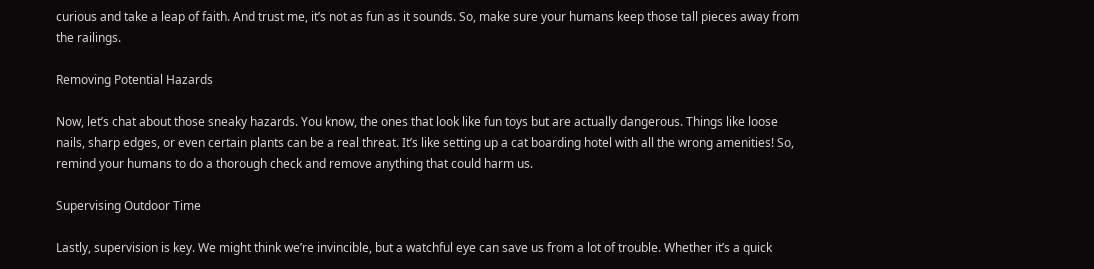curious and take a leap of faith. And trust me, it’s not as fun as it sounds. So, make sure your humans keep those tall pieces away from the railings.

Removing Potential Hazards

Now, let’s chat about those sneaky hazards. You know, the ones that look like fun toys but are actually dangerous. Things like loose nails, sharp edges, or even certain plants can be a real threat. It’s like setting up a cat boarding hotel with all the wrong amenities! So, remind your humans to do a thorough check and remove anything that could harm us.

Supervising Outdoor Time

Lastly, supervision is key. We might think we’re invincible, but a watchful eye can save us from a lot of trouble. Whether it’s a quick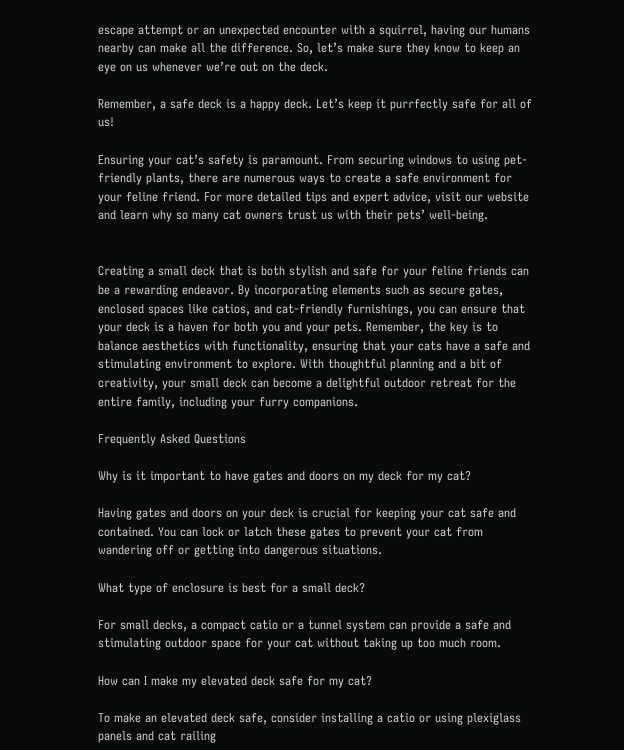escape attempt or an unexpected encounter with a squirrel, having our humans nearby can make all the difference. So, let’s make sure they know to keep an eye on us whenever we’re out on the deck.

Remember, a safe deck is a happy deck. Let’s keep it purrfectly safe for all of us!

Ensuring your cat’s safety is paramount. From securing windows to using pet-friendly plants, there are numerous ways to create a safe environment for your feline friend. For more detailed tips and expert advice, visit our website and learn why so many cat owners trust us with their pets’ well-being.


Creating a small deck that is both stylish and safe for your feline friends can be a rewarding endeavor. By incorporating elements such as secure gates, enclosed spaces like catios, and cat-friendly furnishings, you can ensure that your deck is a haven for both you and your pets. Remember, the key is to balance aesthetics with functionality, ensuring that your cats have a safe and stimulating environment to explore. With thoughtful planning and a bit of creativity, your small deck can become a delightful outdoor retreat for the entire family, including your furry companions.

Frequently Asked Questions

Why is it important to have gates and doors on my deck for my cat?

Having gates and doors on your deck is crucial for keeping your cat safe and contained. You can lock or latch these gates to prevent your cat from wandering off or getting into dangerous situations.

What type of enclosure is best for a small deck?

For small decks, a compact catio or a tunnel system can provide a safe and stimulating outdoor space for your cat without taking up too much room.

How can I make my elevated deck safe for my cat?

To make an elevated deck safe, consider installing a catio or using plexiglass panels and cat railing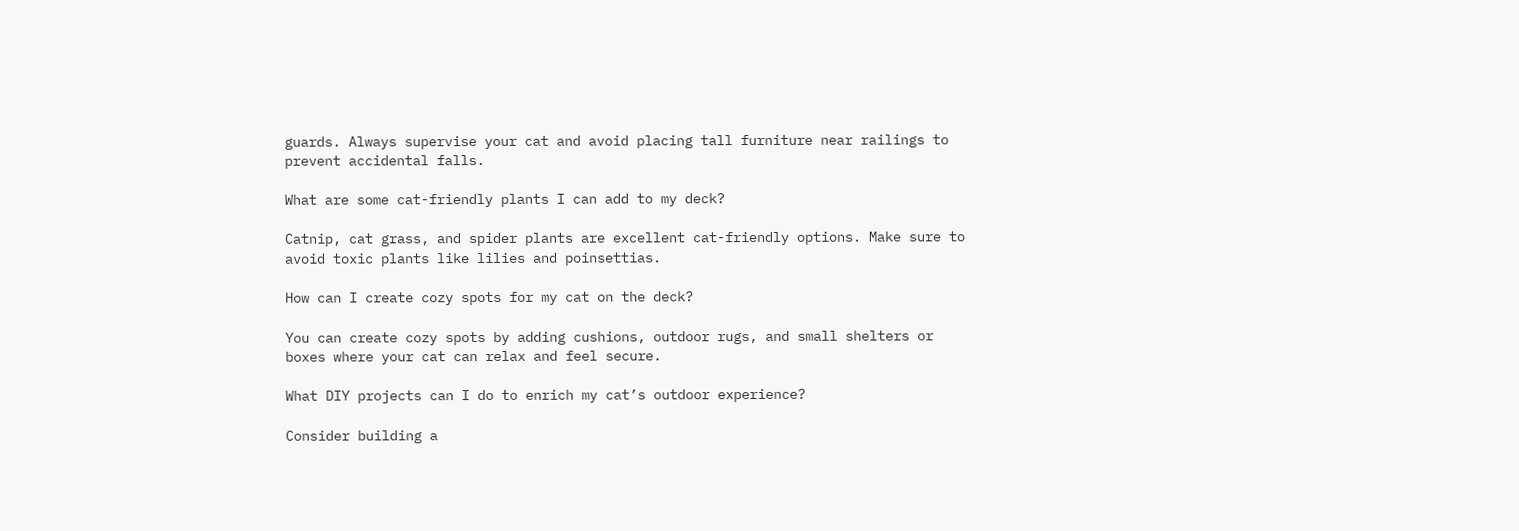guards. Always supervise your cat and avoid placing tall furniture near railings to prevent accidental falls.

What are some cat-friendly plants I can add to my deck?

Catnip, cat grass, and spider plants are excellent cat-friendly options. Make sure to avoid toxic plants like lilies and poinsettias.

How can I create cozy spots for my cat on the deck?

You can create cozy spots by adding cushions, outdoor rugs, and small shelters or boxes where your cat can relax and feel secure.

What DIY projects can I do to enrich my cat’s outdoor experience?

Consider building a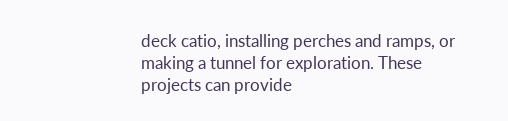deck catio, installing perches and ramps, or making a tunnel for exploration. These projects can provide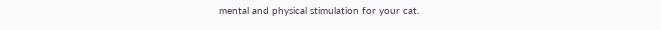mental and physical stimulation for your cat.